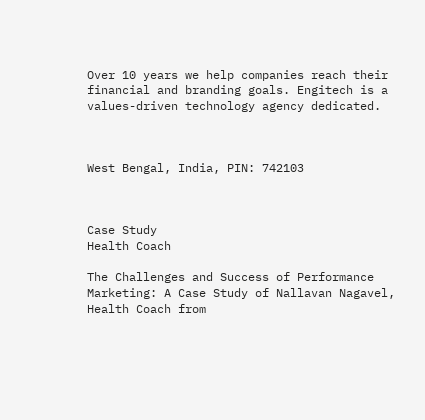Over 10 years we help companies reach their financial and branding goals. Engitech is a values-driven technology agency dedicated.



West Bengal, India, PIN: 742103



Case Study
Health Coach

The Challenges and Success of Performance Marketing: A Case Study of Nallavan Nagavel, Health Coach from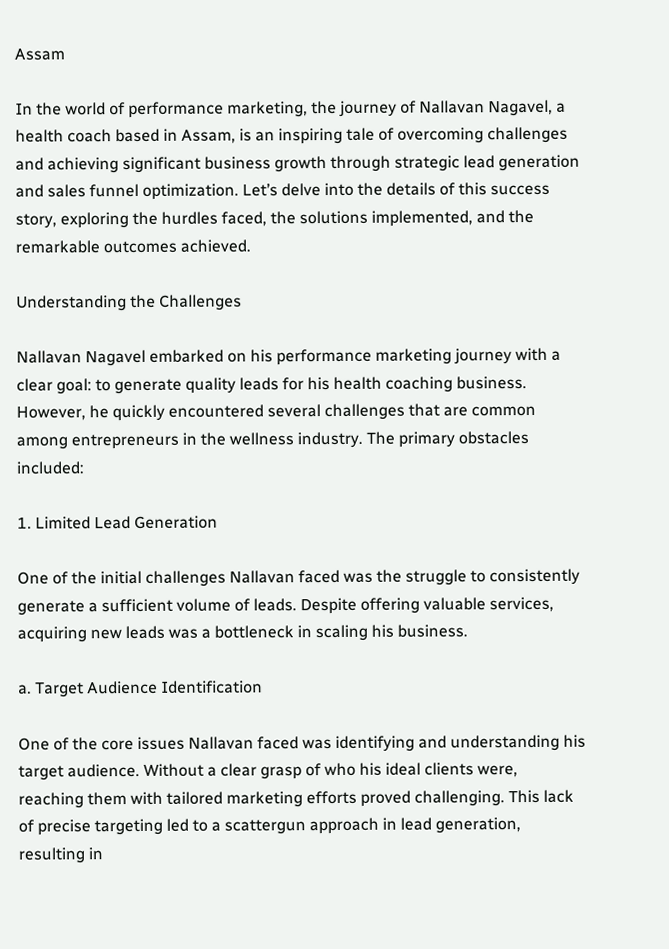Assam

In the world of performance marketing, the journey of Nallavan Nagavel, a health coach based in Assam, is an inspiring tale of overcoming challenges and achieving significant business growth through strategic lead generation and sales funnel optimization. Let’s delve into the details of this success story, exploring the hurdles faced, the solutions implemented, and the remarkable outcomes achieved.

Understanding the Challenges

Nallavan Nagavel embarked on his performance marketing journey with a clear goal: to generate quality leads for his health coaching business. However, he quickly encountered several challenges that are common among entrepreneurs in the wellness industry. The primary obstacles included:

1. Limited Lead Generation

One of the initial challenges Nallavan faced was the struggle to consistently generate a sufficient volume of leads. Despite offering valuable services, acquiring new leads was a bottleneck in scaling his business.

a. Target Audience Identification

One of the core issues Nallavan faced was identifying and understanding his target audience. Without a clear grasp of who his ideal clients were, reaching them with tailored marketing efforts proved challenging. This lack of precise targeting led to a scattergun approach in lead generation, resulting in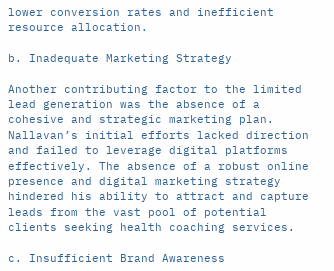lower conversion rates and inefficient resource allocation.

b. Inadequate Marketing Strategy

Another contributing factor to the limited lead generation was the absence of a cohesive and strategic marketing plan. Nallavan’s initial efforts lacked direction and failed to leverage digital platforms effectively. The absence of a robust online presence and digital marketing strategy hindered his ability to attract and capture leads from the vast pool of potential clients seeking health coaching services.

c. Insufficient Brand Awareness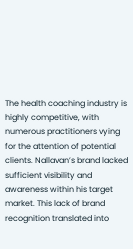The health coaching industry is highly competitive, with numerous practitioners vying for the attention of potential clients. Nallavan’s brand lacked sufficient visibility and awareness within his target market. This lack of brand recognition translated into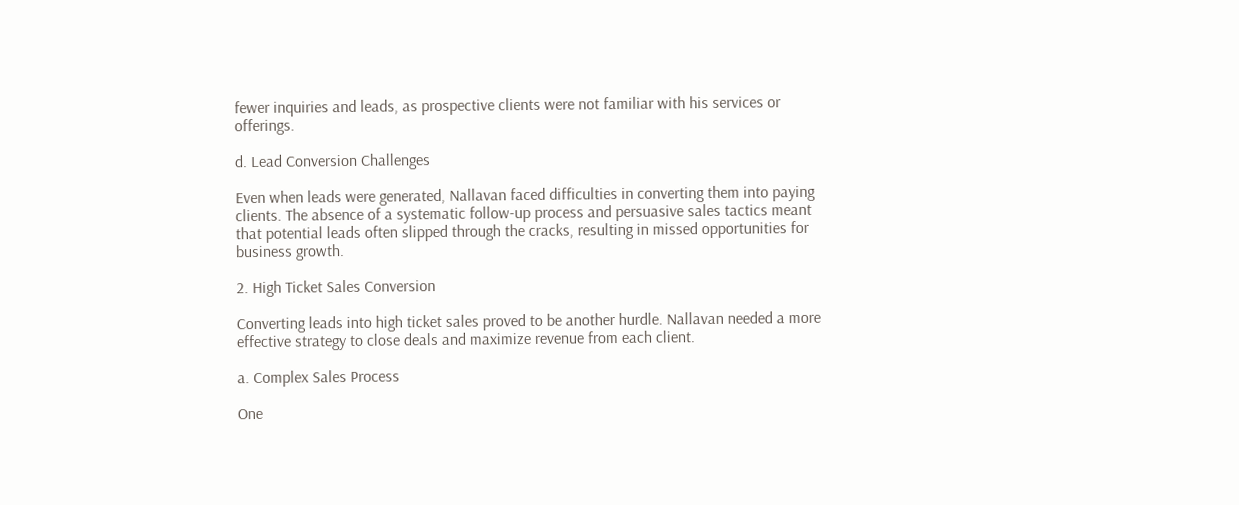fewer inquiries and leads, as prospective clients were not familiar with his services or offerings.

d. Lead Conversion Challenges

Even when leads were generated, Nallavan faced difficulties in converting them into paying clients. The absence of a systematic follow-up process and persuasive sales tactics meant that potential leads often slipped through the cracks, resulting in missed opportunities for business growth.

2. High Ticket Sales Conversion

Converting leads into high ticket sales proved to be another hurdle. Nallavan needed a more effective strategy to close deals and maximize revenue from each client.

a. Complex Sales Process

One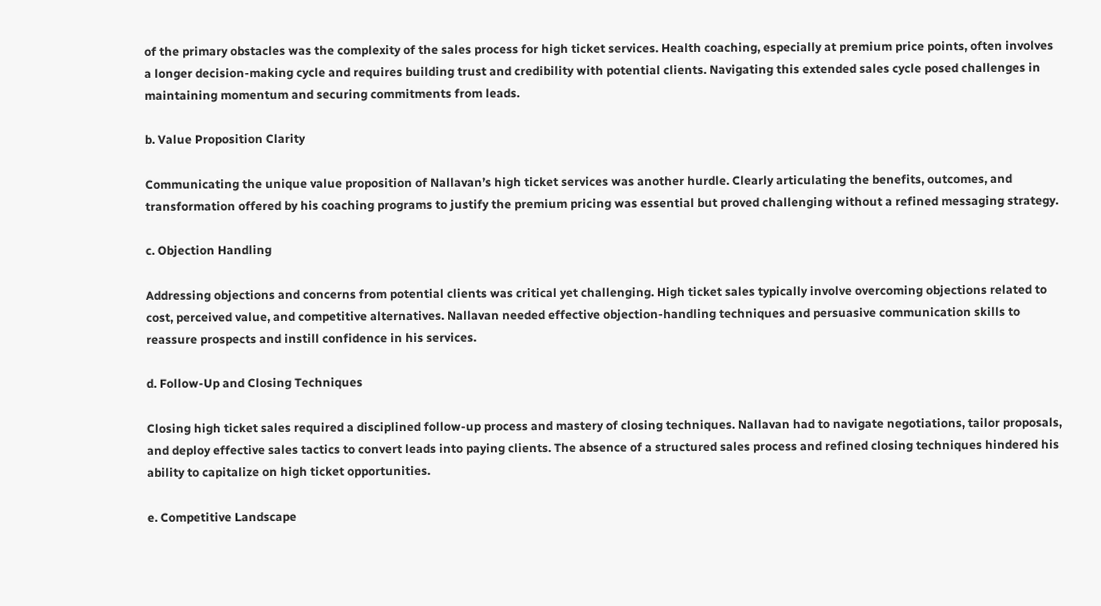of the primary obstacles was the complexity of the sales process for high ticket services. Health coaching, especially at premium price points, often involves a longer decision-making cycle and requires building trust and credibility with potential clients. Navigating this extended sales cycle posed challenges in maintaining momentum and securing commitments from leads.

b. Value Proposition Clarity

Communicating the unique value proposition of Nallavan’s high ticket services was another hurdle. Clearly articulating the benefits, outcomes, and transformation offered by his coaching programs to justify the premium pricing was essential but proved challenging without a refined messaging strategy.

c. Objection Handling

Addressing objections and concerns from potential clients was critical yet challenging. High ticket sales typically involve overcoming objections related to cost, perceived value, and competitive alternatives. Nallavan needed effective objection-handling techniques and persuasive communication skills to reassure prospects and instill confidence in his services.

d. Follow-Up and Closing Techniques

Closing high ticket sales required a disciplined follow-up process and mastery of closing techniques. Nallavan had to navigate negotiations, tailor proposals, and deploy effective sales tactics to convert leads into paying clients. The absence of a structured sales process and refined closing techniques hindered his ability to capitalize on high ticket opportunities.

e. Competitive Landscape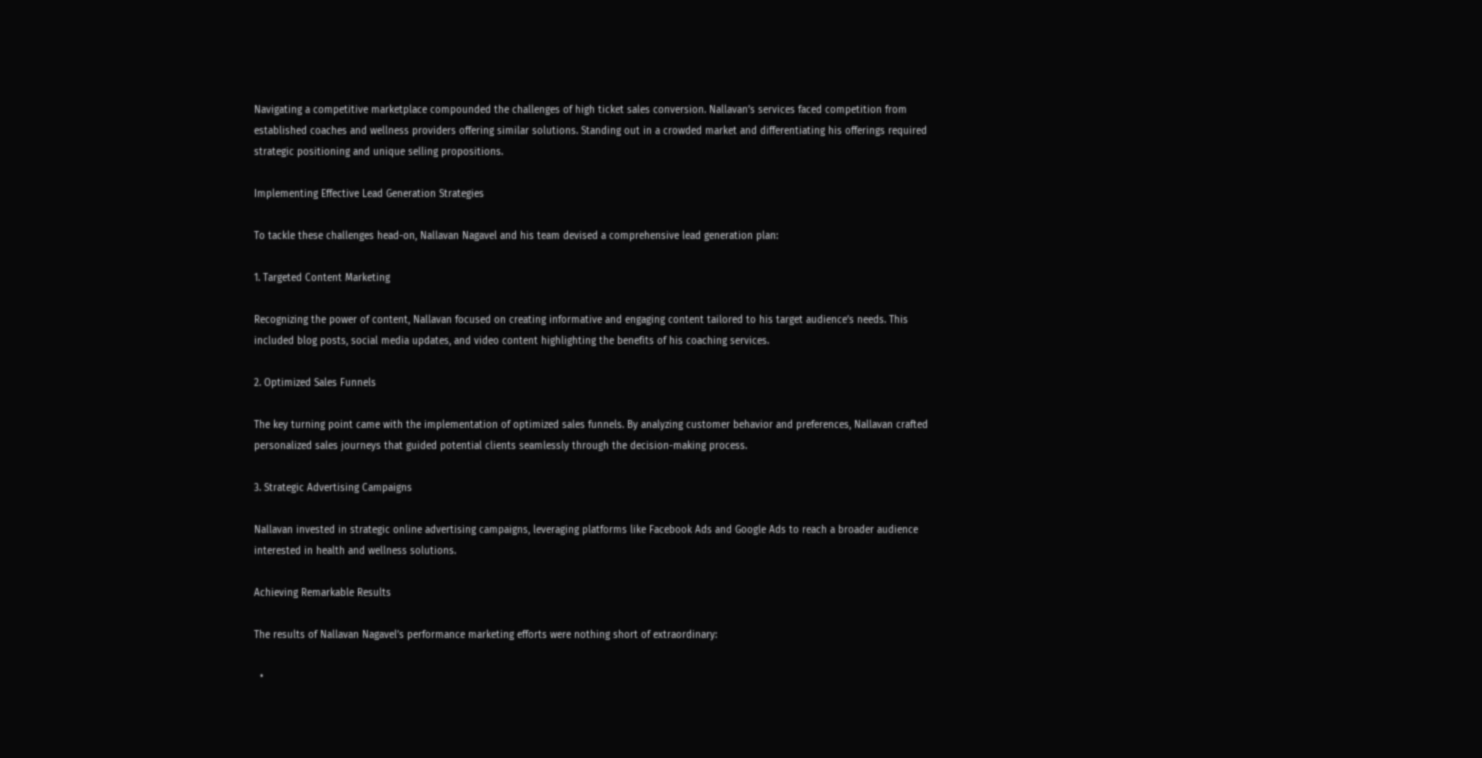Navigating a competitive marketplace compounded the challenges of high ticket sales conversion. Nallavan’s services faced competition from established coaches and wellness providers offering similar solutions. Standing out in a crowded market and differentiating his offerings required strategic positioning and unique selling propositions.

Implementing Effective Lead Generation Strategies

To tackle these challenges head-on, Nallavan Nagavel and his team devised a comprehensive lead generation plan:

1. Targeted Content Marketing

Recognizing the power of content, Nallavan focused on creating informative and engaging content tailored to his target audience’s needs. This included blog posts, social media updates, and video content highlighting the benefits of his coaching services.

2. Optimized Sales Funnels

The key turning point came with the implementation of optimized sales funnels. By analyzing customer behavior and preferences, Nallavan crafted personalized sales journeys that guided potential clients seamlessly through the decision-making process.

3. Strategic Advertising Campaigns

Nallavan invested in strategic online advertising campaigns, leveraging platforms like Facebook Ads and Google Ads to reach a broader audience interested in health and wellness solutions.

Achieving Remarkable Results

The results of Nallavan Nagavel’s performance marketing efforts were nothing short of extraordinary:

  •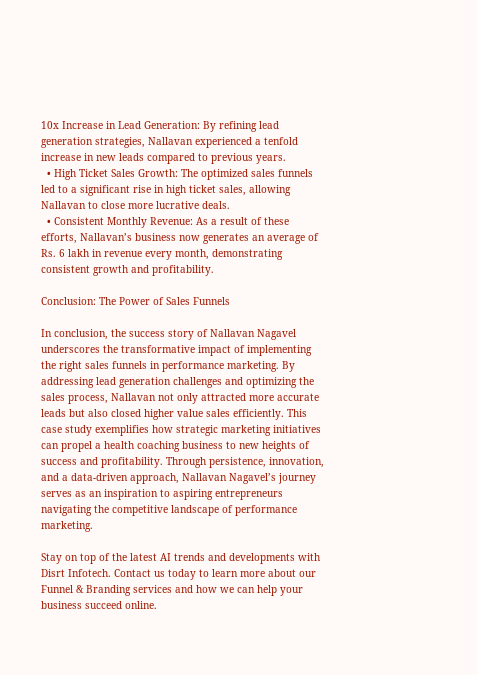10x Increase in Lead Generation: By refining lead generation strategies, Nallavan experienced a tenfold increase in new leads compared to previous years.
  • High Ticket Sales Growth: The optimized sales funnels led to a significant rise in high ticket sales, allowing Nallavan to close more lucrative deals.
  • Consistent Monthly Revenue: As a result of these efforts, Nallavan’s business now generates an average of Rs. 6 lakh in revenue every month, demonstrating consistent growth and profitability.

Conclusion: The Power of Sales Funnels

In conclusion, the success story of Nallavan Nagavel underscores the transformative impact of implementing the right sales funnels in performance marketing. By addressing lead generation challenges and optimizing the sales process, Nallavan not only attracted more accurate leads but also closed higher value sales efficiently. This case study exemplifies how strategic marketing initiatives can propel a health coaching business to new heights of success and profitability. Through persistence, innovation, and a data-driven approach, Nallavan Nagavel’s journey serves as an inspiration to aspiring entrepreneurs navigating the competitive landscape of performance marketing.

Stay on top of the latest AI trends and developments with Disrt Infotech. Contact us today to learn more about our Funnel & Branding services and how we can help your business succeed online.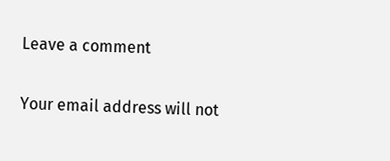Leave a comment

Your email address will not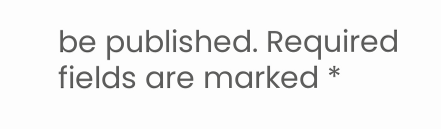be published. Required fields are marked *